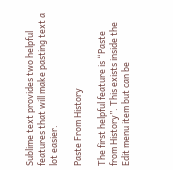Sublime text provides two helpful features that will make pasting text a lot easier.

Paste From History

The first helpful feature is “Paste from History”. This exists inside the Edit menu item but can be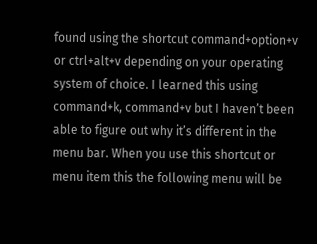found using the shortcut command+option+v or ctrl+alt+v depending on your operating system of choice. I learned this using command+k, command+v but I haven’t been able to figure out why it’s different in the menu bar. When you use this shortcut or menu item this the following menu will be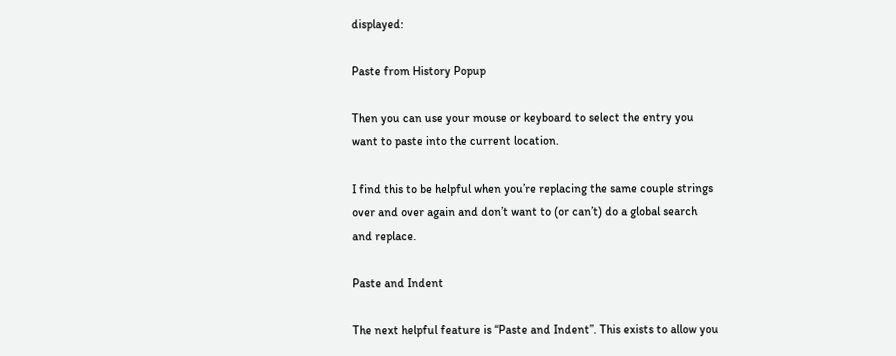displayed:

Paste from History Popup

Then you can use your mouse or keyboard to select the entry you want to paste into the current location.

I find this to be helpful when you’re replacing the same couple strings over and over again and don’t want to (or can’t) do a global search and replace.

Paste and Indent

The next helpful feature is “Paste and Indent”. This exists to allow you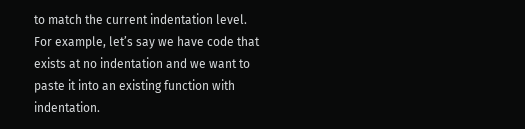to match the current indentation level. For example, let’s say we have code that exists at no indentation and we want to paste it into an existing function with indentation.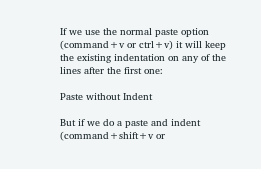If we use the normal paste option (command+v or ctrl+v) it will keep the existing indentation on any of the lines after the first one:

Paste without Indent

But if we do a paste and indent (command+shift+v or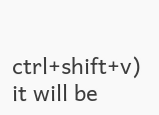ctrl+shift+v) it will be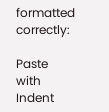formatted correctly:

Paste with Indent